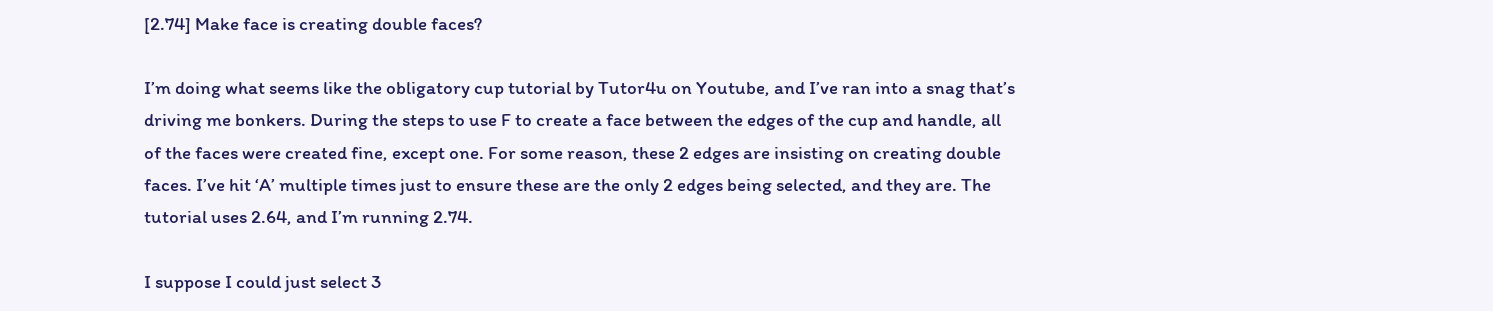[2.74] Make face is creating double faces?

I’m doing what seems like the obligatory cup tutorial by Tutor4u on Youtube, and I’ve ran into a snag that’s driving me bonkers. During the steps to use F to create a face between the edges of the cup and handle, all of the faces were created fine, except one. For some reason, these 2 edges are insisting on creating double faces. I’ve hit ‘A’ multiple times just to ensure these are the only 2 edges being selected, and they are. The tutorial uses 2.64, and I’m running 2.74.

I suppose I could just select 3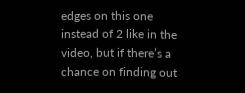edges on this one instead of 2 like in the video, but if there’s a chance on finding out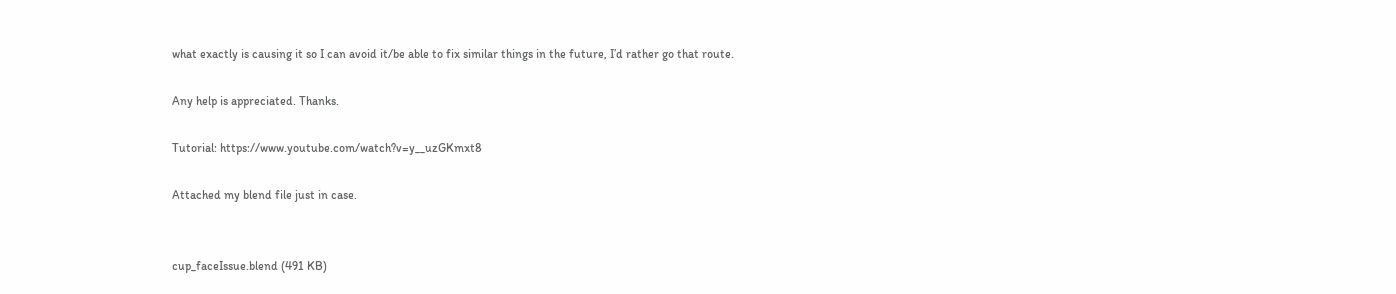what exactly is causing it so I can avoid it/be able to fix similar things in the future, I’d rather go that route.

Any help is appreciated. Thanks.

Tutorial: https://www.youtube.com/watch?v=y__uzGKmxt8

Attached my blend file just in case.


cup_faceIssue.blend (491 KB)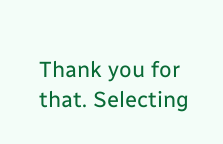Thank you for that. Selecting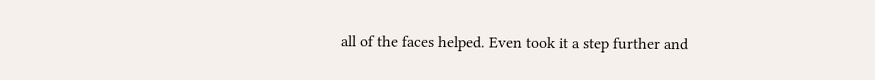all of the faces helped. Even took it a step further and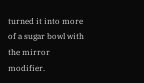turned it into more of a sugar bowl with the mirror modifier.